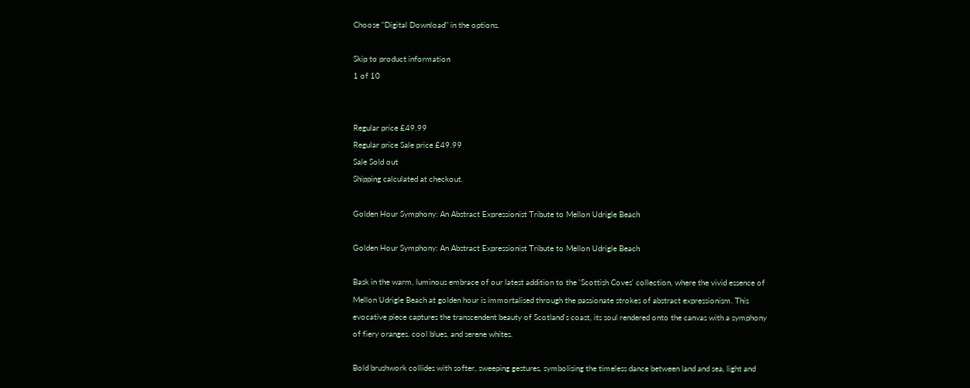Choose "Digital Download" in the options.

Skip to product information
1 of 10


Regular price £49.99
Regular price Sale price £49.99
Sale Sold out
Shipping calculated at checkout.

Golden Hour Symphony: An Abstract Expressionist Tribute to Mellon Udrigle Beach

Golden Hour Symphony: An Abstract Expressionist Tribute to Mellon Udrigle Beach

Bask in the warm, luminous embrace of our latest addition to the 'Scottish Coves' collection, where the vivid essence of Mellon Udrigle Beach at golden hour is immortalised through the passionate strokes of abstract expressionism. This evocative piece captures the transcendent beauty of Scotland's coast, its soul rendered onto the canvas with a symphony of fiery oranges, cool blues, and serene whites.

Bold brushwork collides with softer, sweeping gestures, symbolising the timeless dance between land and sea, light and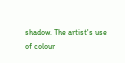shadow. The artist's use of colour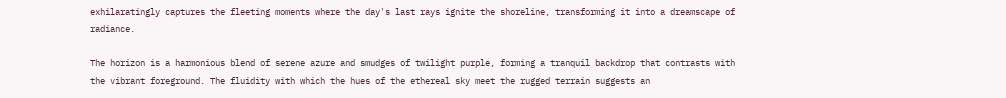exhilaratingly captures the fleeting moments where the day's last rays ignite the shoreline, transforming it into a dreamscape of radiance.

The horizon is a harmonious blend of serene azure and smudges of twilight purple, forming a tranquil backdrop that contrasts with the vibrant foreground. The fluidity with which the hues of the ethereal sky meet the rugged terrain suggests an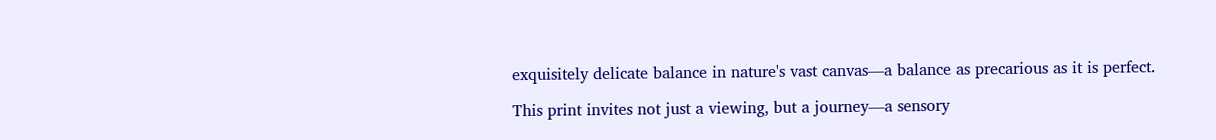exquisitely delicate balance in nature's vast canvas—a balance as precarious as it is perfect.

This print invites not just a viewing, but a journey—a sensory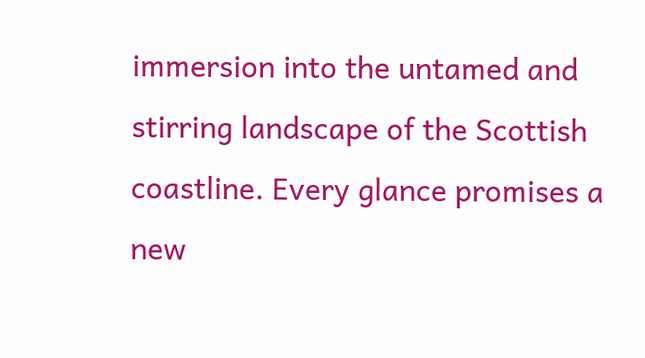immersion into the untamed and stirring landscape of the Scottish coastline. Every glance promises a new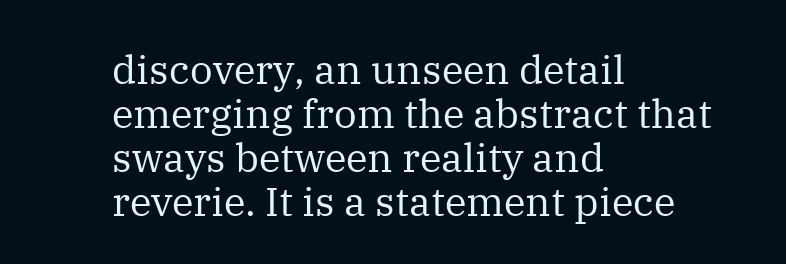discovery, an unseen detail emerging from the abstract that sways between reality and reverie. It is a statement piece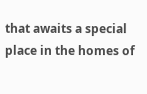that awaits a special place in the homes of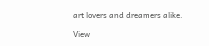art lovers and dreamers alike.

View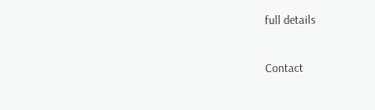full details

Contact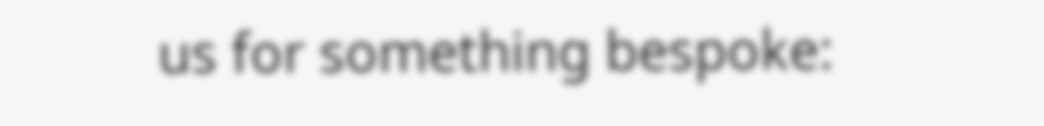us for something bespoke: